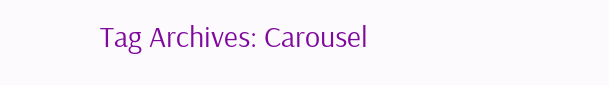Tag Archives: Carousel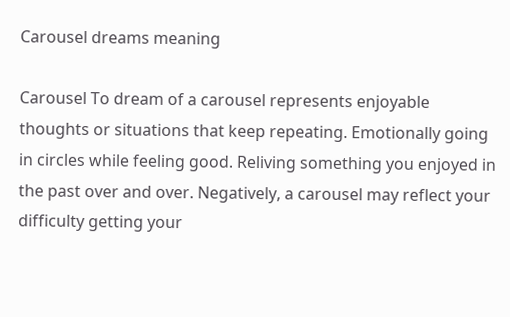Carousel dreams meaning

Carousel To dream of a carousel represents enjoyable thoughts or situations that keep repeating. Emotionally going in circles while feeling good. Reliving something you enjoyed in the past over and over. Negatively, a carousel may reflect your difficulty getting your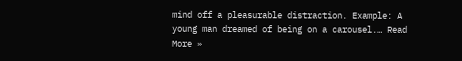mind off a pleasurable distraction. Example: A young man dreamed of being on a carousel.… Read More »